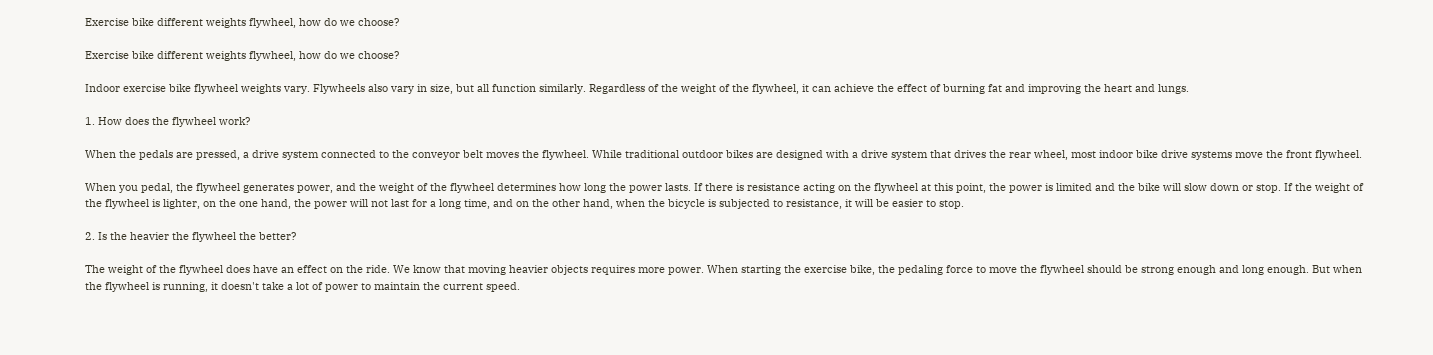Exercise bike different weights flywheel, how do we choose?

Exercise bike different weights flywheel, how do we choose?

Indoor exercise bike flywheel weights vary. Flywheels also vary in size, but all function similarly. Regardless of the weight of the flywheel, it can achieve the effect of burning fat and improving the heart and lungs.

1. How does the flywheel work?

When the pedals are pressed, a drive system connected to the conveyor belt moves the flywheel. While traditional outdoor bikes are designed with a drive system that drives the rear wheel, most indoor bike drive systems move the front flywheel.

When you pedal, the flywheel generates power, and the weight of the flywheel determines how long the power lasts. If there is resistance acting on the flywheel at this point, the power is limited and the bike will slow down or stop. If the weight of the flywheel is lighter, on the one hand, the power will not last for a long time, and on the other hand, when the bicycle is subjected to resistance, it will be easier to stop.

2. Is the heavier the flywheel the better?

The weight of the flywheel does have an effect on the ride. We know that moving heavier objects requires more power. When starting the exercise bike, the pedaling force to move the flywheel should be strong enough and long enough. But when the flywheel is running, it doesn't take a lot of power to maintain the current speed.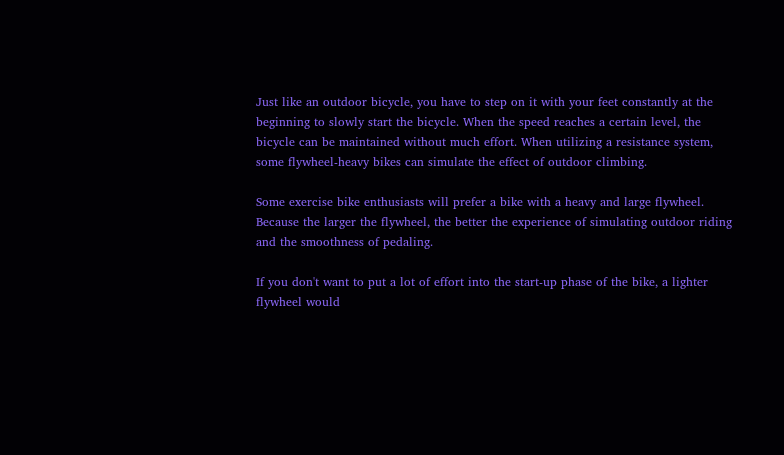Just like an outdoor bicycle, you have to step on it with your feet constantly at the beginning to slowly start the bicycle. When the speed reaches a certain level, the bicycle can be maintained without much effort. When utilizing a resistance system, some flywheel-heavy bikes can simulate the effect of outdoor climbing.

Some exercise bike enthusiasts will prefer a bike with a heavy and large flywheel. Because the larger the flywheel, the better the experience of simulating outdoor riding and the smoothness of pedaling.

If you don't want to put a lot of effort into the start-up phase of the bike, a lighter flywheel would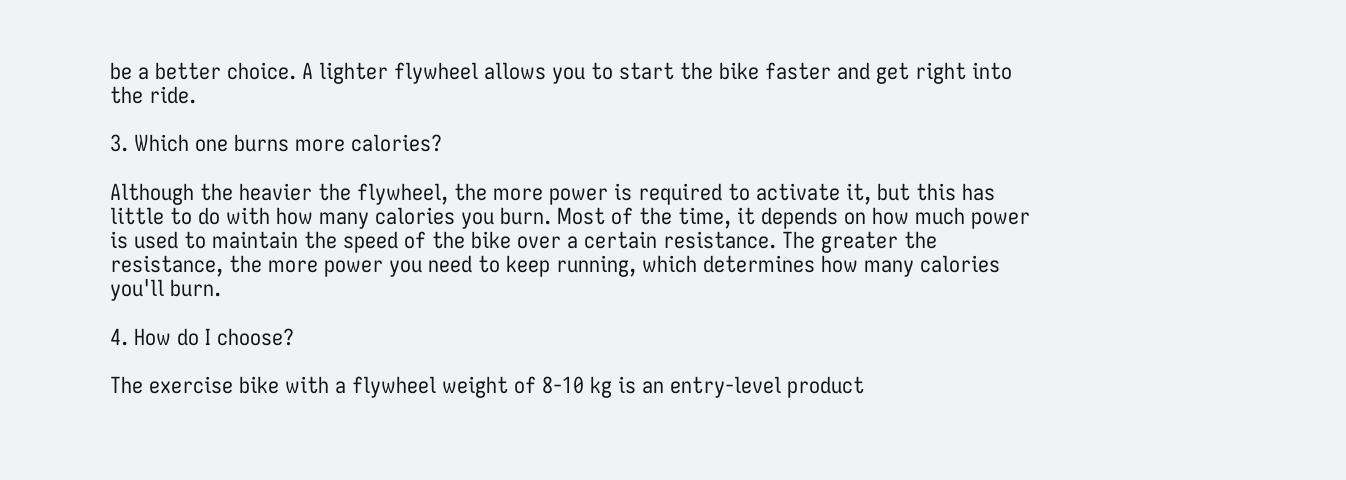be a better choice. A lighter flywheel allows you to start the bike faster and get right into the ride.

3. Which one burns more calories?

Although the heavier the flywheel, the more power is required to activate it, but this has little to do with how many calories you burn. Most of the time, it depends on how much power is used to maintain the speed of the bike over a certain resistance. The greater the resistance, the more power you need to keep running, which determines how many calories you'll burn.

4. How do I choose?

The exercise bike with a flywheel weight of 8-10 kg is an entry-level product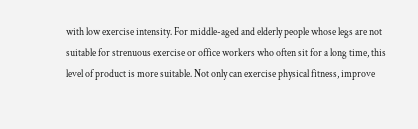with low exercise intensity. For middle-aged and elderly people whose legs are not suitable for strenuous exercise or office workers who often sit for a long time, this level of product is more suitable. Not only can exercise physical fitness, improve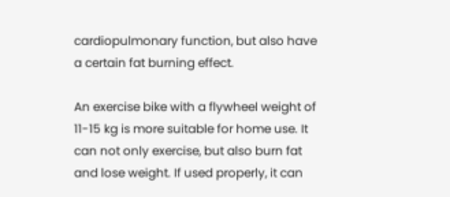cardiopulmonary function, but also have a certain fat burning effect.

An exercise bike with a flywheel weight of 11-15 kg is more suitable for home use. It can not only exercise, but also burn fat and lose weight. If used properly, it can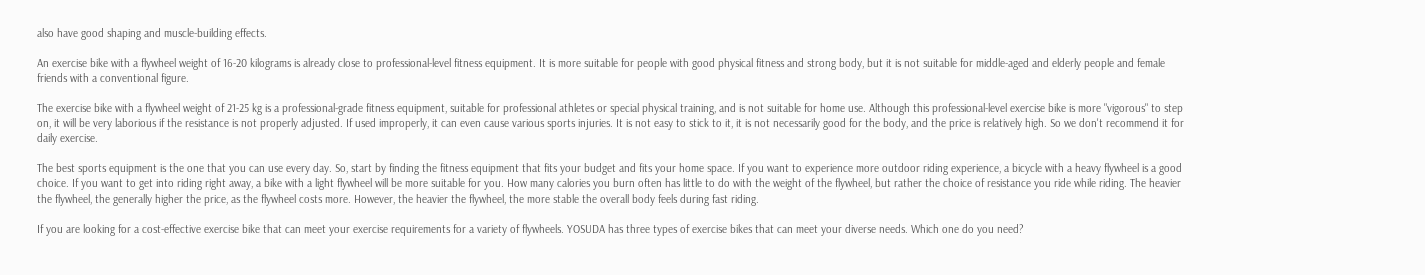also have good shaping and muscle-building effects.

An exercise bike with a flywheel weight of 16-20 kilograms is already close to professional-level fitness equipment. It is more suitable for people with good physical fitness and strong body, but it is not suitable for middle-aged and elderly people and female friends with a conventional figure.

The exercise bike with a flywheel weight of 21-25 kg is a professional-grade fitness equipment, suitable for professional athletes or special physical training, and is not suitable for home use. Although this professional-level exercise bike is more "vigorous" to step on, it will be very laborious if the resistance is not properly adjusted. If used improperly, it can even cause various sports injuries. It is not easy to stick to it, it is not necessarily good for the body, and the price is relatively high. So we don't recommend it for daily exercise.

The best sports equipment is the one that you can use every day. So, start by finding the fitness equipment that fits your budget and fits your home space. If you want to experience more outdoor riding experience, a bicycle with a heavy flywheel is a good choice. If you want to get into riding right away, a bike with a light flywheel will be more suitable for you. How many calories you burn often has little to do with the weight of the flywheel, but rather the choice of resistance you ride while riding. The heavier the flywheel, the generally higher the price, as the flywheel costs more. However, the heavier the flywheel, the more stable the overall body feels during fast riding.

If you are looking for a cost-effective exercise bike that can meet your exercise requirements for a variety of flywheels. YOSUDA has three types of exercise bikes that can meet your diverse needs. Which one do you need?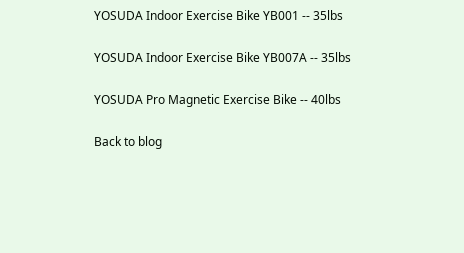YOSUDA Indoor Exercise Bike YB001 -- 35lbs

YOSUDA Indoor Exercise Bike YB007A -- 35lbs

YOSUDA Pro Magnetic Exercise Bike -- 40lbs

Back to blog